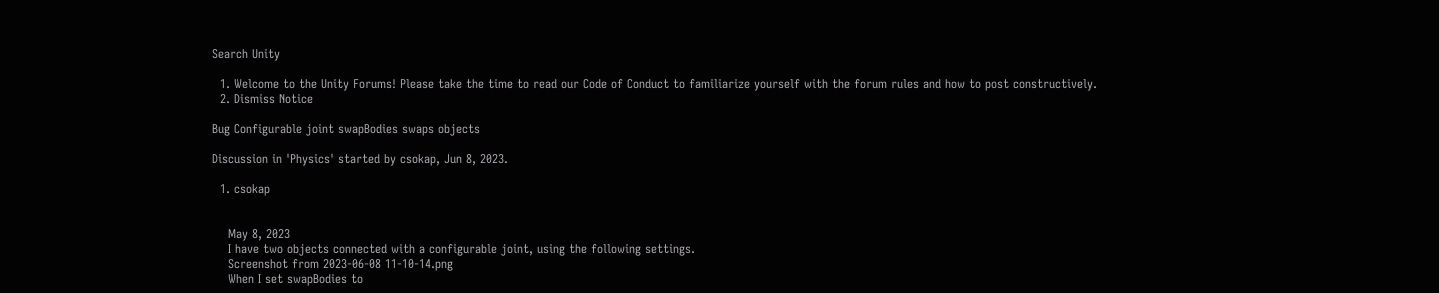Search Unity

  1. Welcome to the Unity Forums! Please take the time to read our Code of Conduct to familiarize yourself with the forum rules and how to post constructively.
  2. Dismiss Notice

Bug Configurable joint swapBodies swaps objects

Discussion in 'Physics' started by csokap, Jun 8, 2023.

  1. csokap


    May 8, 2023
    I have two objects connected with a configurable joint, using the following settings.
    Screenshot from 2023-06-08 11-10-14.png
    When I set swapBodies to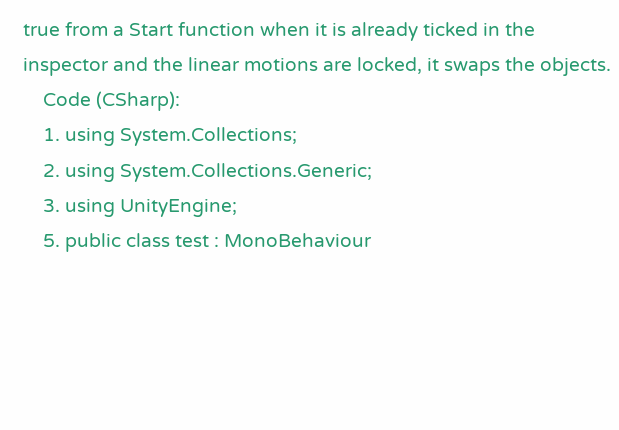true from a Start function when it is already ticked in the inspector and the linear motions are locked, it swaps the objects.
    Code (CSharp):
    1. using System.Collections;
    2. using System.Collections.Generic;
    3. using UnityEngine;
    5. public class test : MonoBehaviour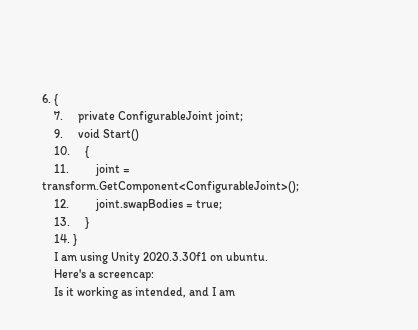6. {
    7.     private ConfigurableJoint joint;
    9.     void Start()
    10.     {
    11.         joint = transform.GetComponent<ConfigurableJoint>();
    12.         joint.swapBodies = true;
    13.     }
    14. }
    I am using Unity 2020.3.30f1 on ubuntu.
    Here's a screencap:
    Is it working as intended, and I am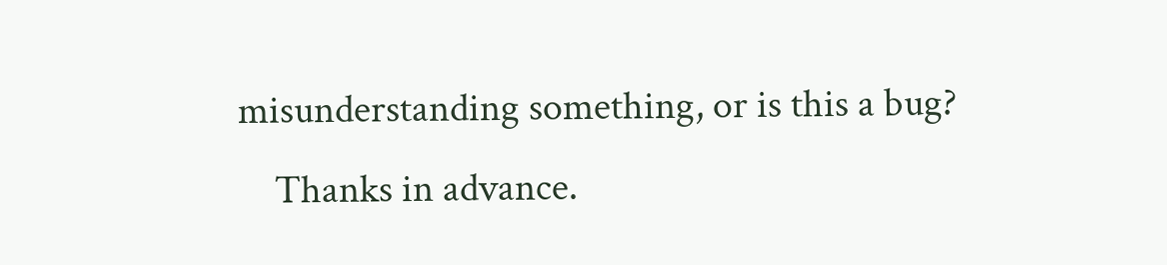misunderstanding something, or is this a bug?
    Thanks in advance.